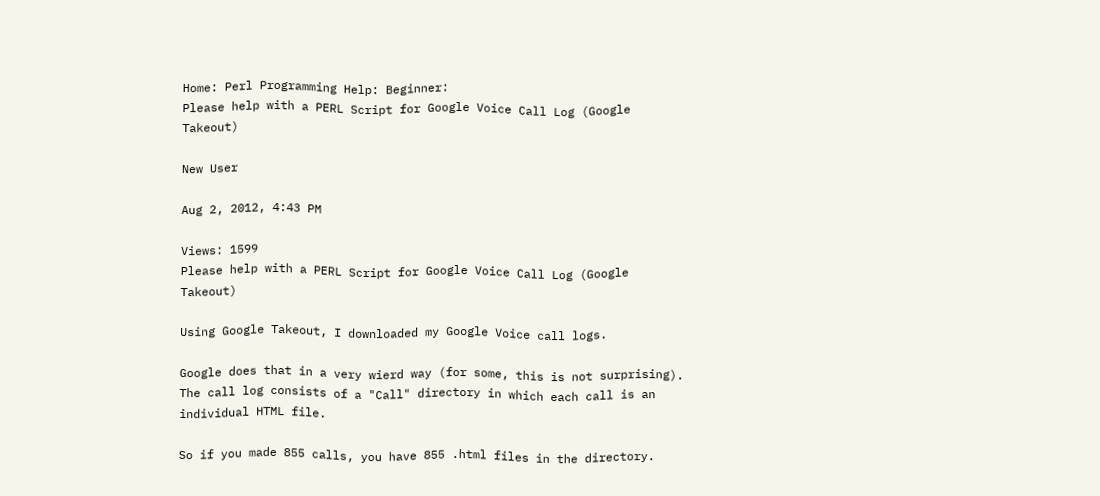Home: Perl Programming Help: Beginner:
Please help with a PERL Script for Google Voice Call Log (Google Takeout)

New User

Aug 2, 2012, 4:43 PM

Views: 1599
Please help with a PERL Script for Google Voice Call Log (Google Takeout)

Using Google Takeout, I downloaded my Google Voice call logs.

Google does that in a very wierd way (for some, this is not surprising). The call log consists of a "Call" directory in which each call is an individual HTML file.

So if you made 855 calls, you have 855 .html files in the directory.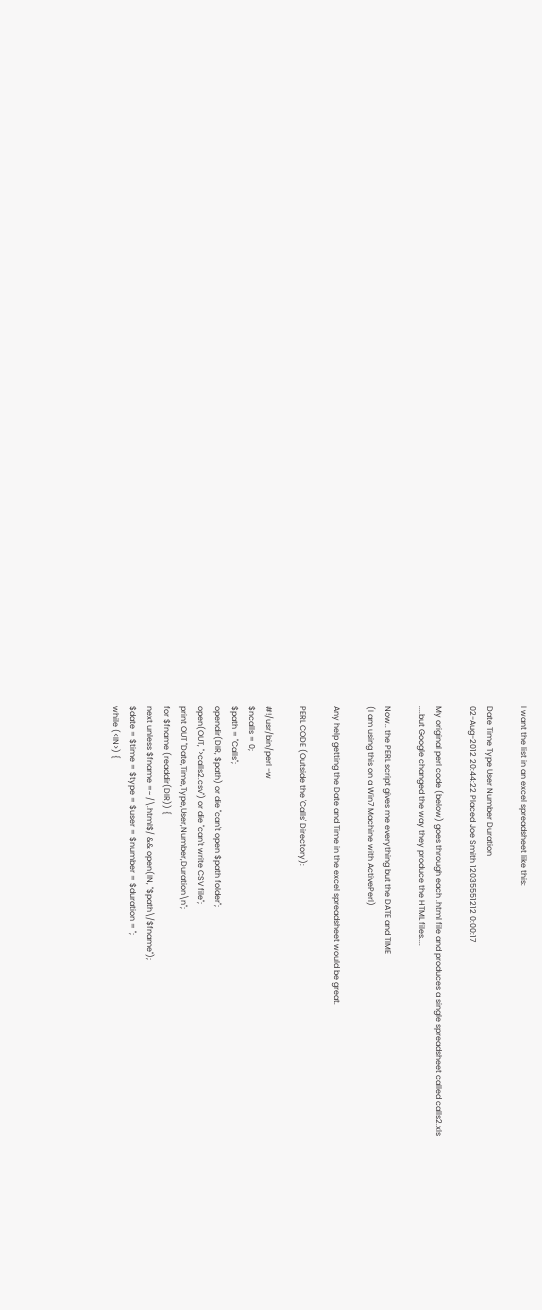I want the list in an excel spreadsheet like this:

Date Time Type User Number Duration
02-Aug-2012 20:44:22 Placed Joe Smith 12035551212 0:00:17

My original perl code (below) goes through each .html file and produces a single spreadsheet called calls2.xls
....but Google changed the way they produce the HTML files....

Now.. the PERL script gives me everything but the DATE and TIME
(I am using this on a Win7 Machine with ActivePerl)

Any help getting the Date and Time in the excel spreadsheet would be great.

PERL CODE (Outside the 'Calls' Directory):

#!/usr/bin/perl -w
$ncalls = 0;
$path = "Calls";
opendir(DIR, $path) or die "can't open $path folder";
open(OUT, ">calls2.csv") or die "can't write CSV file";
print OUT "Date,Time,Type,User,Number,Duration\n";
for $fname (readdir(DIR)) {
next unless $fname =~ /\.html$/ && open(IN, "$path\/$fname");
$date = $time = $type = $user = $number = $duration = '';
while (<IN>) {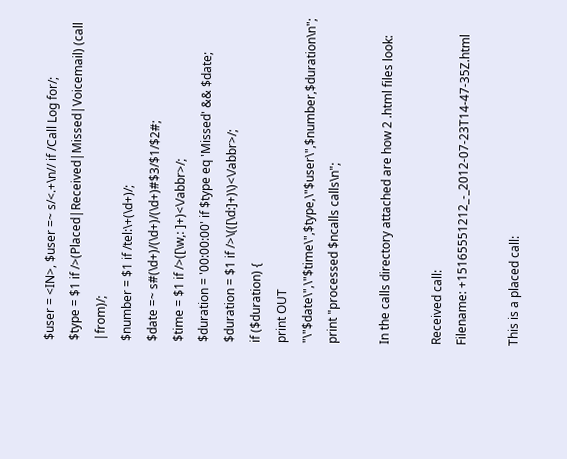$user = <IN>, $user =~ s/<.+\n// if /Call Log for/;
$type = $1 if />(Placed|Received|Missed|Voicemail) (call |from)/;
$number = $1 if /tel:\+(\d+)/;
$date =~ s#(\d+)/(\d+)/(\d+)#$3/$1/$2#;
$time = $1 if />([\w,: ]+)<\/abbr>/;
$duration = '00:00:00' if $type eq 'Missed' && $date;
$duration = $1 if />\(([\d:]+)\)<\/abbr>/;
if ($duration) {
print OUT "\"$date\",\"$time\",$type,\"$user\",$number,$duration\n";
print "processed $ncalls calls\n";

In the calls directory attached are how 2 .html files look:

Received call:
Filename: +15165551212_-_2012-07-23T14-47-35Z.html

This is a placed call: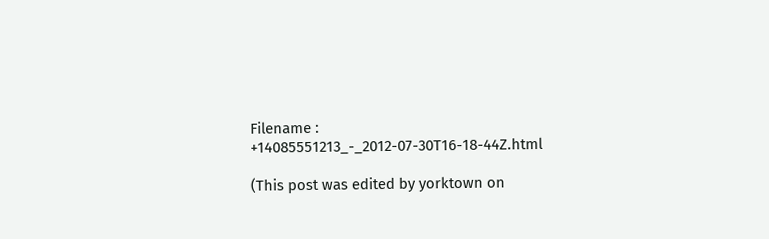Filename : +14085551213_-_2012-07-30T16-18-44Z.html

(This post was edited by yorktown on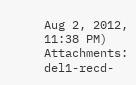Aug 2, 2012, 11:38 PM)
Attachments: del1-recd-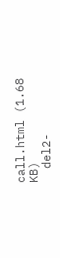call.html (1.68 KB)
  del2-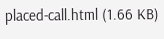placed-call.html (1.66 KB)